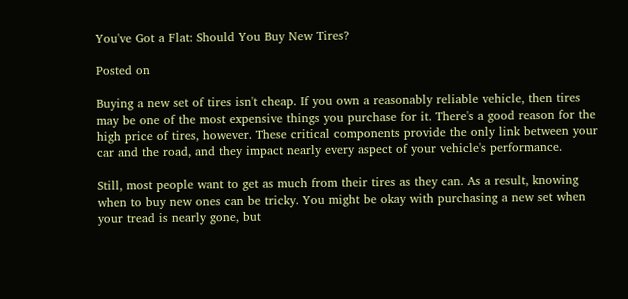You've Got a Flat: Should You Buy New Tires?

Posted on

Buying a new set of tires isn't cheap. If you own a reasonably reliable vehicle, then tires may be one of the most expensive things you purchase for it. There's a good reason for the high price of tires, however. These critical components provide the only link between your car and the road, and they impact nearly every aspect of your vehicle's performance.

Still, most people want to get as much from their tires as they can. As a result, knowing when to buy new ones can be tricky. You might be okay with purchasing a new set when your tread is nearly gone, but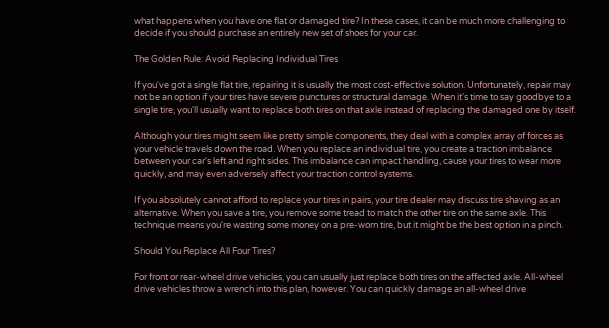what happens when you have one flat or damaged tire? In these cases, it can be much more challenging to decide if you should purchase an entirely new set of shoes for your car.

The Golden Rule: Avoid Replacing Individual Tires

If you've got a single flat tire, repairing it is usually the most cost-effective solution. Unfortunately, repair may not be an option if your tires have severe punctures or structural damage. When it's time to say goodbye to a single tire, you'll usually want to replace both tires on that axle instead of replacing the damaged one by itself.

Although your tires might seem like pretty simple components, they deal with a complex array of forces as your vehicle travels down the road. When you replace an individual tire, you create a traction imbalance between your car's left and right sides. This imbalance can impact handling, cause your tires to wear more quickly, and may even adversely affect your traction control systems.

If you absolutely cannot afford to replace your tires in pairs, your tire dealer may discuss tire shaving as an alternative. When you save a tire, you remove some tread to match the other tire on the same axle. This technique means you're wasting some money on a pre-worn tire, but it might be the best option in a pinch.

Should You Replace All Four Tires?

For front or rear-wheel drive vehicles, you can usually just replace both tires on the affected axle. All-wheel drive vehicles throw a wrench into this plan, however. You can quickly damage an all-wheel drive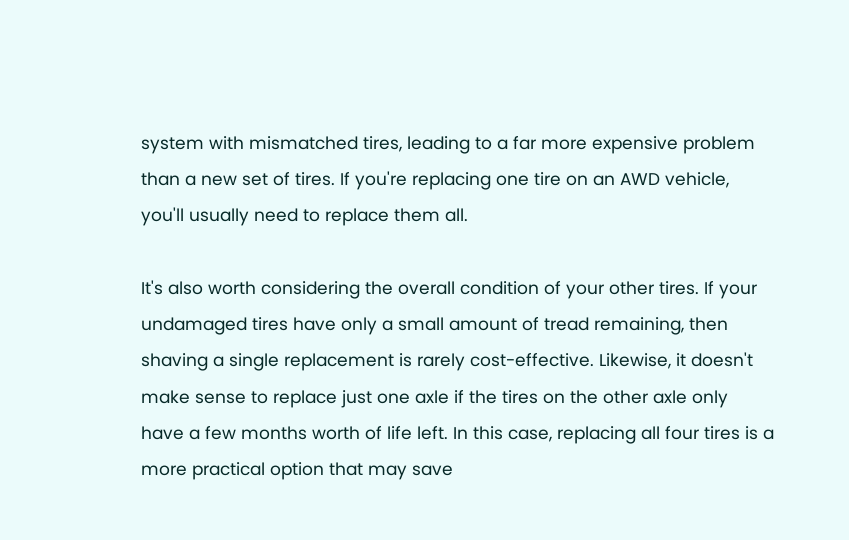system with mismatched tires, leading to a far more expensive problem than a new set of tires. If you're replacing one tire on an AWD vehicle, you'll usually need to replace them all.

It's also worth considering the overall condition of your other tires. If your undamaged tires have only a small amount of tread remaining, then shaving a single replacement is rarely cost-effective. Likewise, it doesn't make sense to replace just one axle if the tires on the other axle only have a few months worth of life left. In this case, replacing all four tires is a more practical option that may save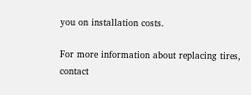you on installation costs.

For more information about replacing tires, contact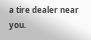a tire dealer near you.